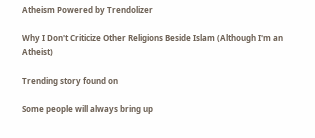Atheism Powered by Trendolizer

Why I Don't Criticize Other Religions Beside Islam (Although I'm an Atheist)

Trending story found on

Some people will always bring up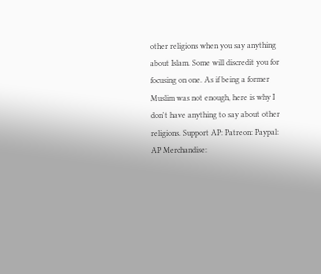other religions when you say anything about Islam. Some will discredit you for focusing on one. As if being a former Muslim was not enough, here is why I don't have anything to say about other religions. Support AP: Patreon: Paypal: AP Merchandise: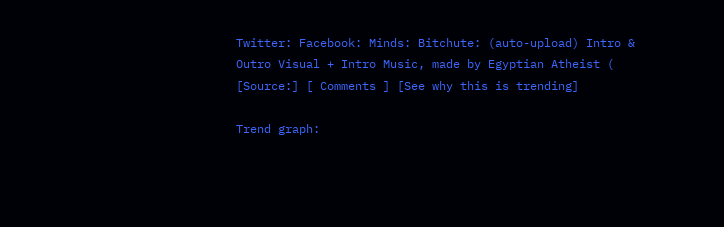Twitter: Facebook: Minds: Bitchute: (auto-upload) Intro & Outro Visual + Intro Music, made by Egyptian Atheist (
[Source:] [ Comments ] [See why this is trending]

Trend graph: